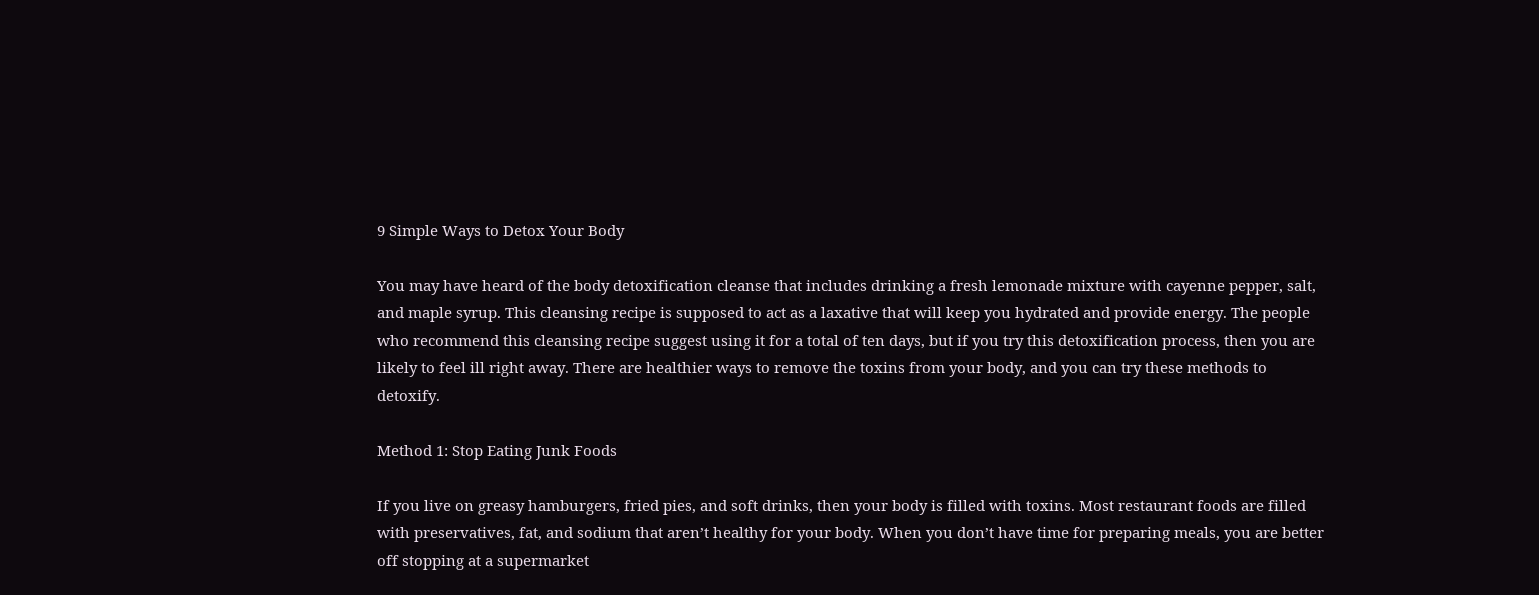9 Simple Ways to Detox Your Body

You may have heard of the body detoxification cleanse that includes drinking a fresh lemonade mixture with cayenne pepper, salt, and maple syrup. This cleansing recipe is supposed to act as a laxative that will keep you hydrated and provide energy. The people who recommend this cleansing recipe suggest using it for a total of ten days, but if you try this detoxification process, then you are likely to feel ill right away. There are healthier ways to remove the toxins from your body, and you can try these methods to detoxify.

Method 1: Stop Eating Junk Foods

If you live on greasy hamburgers, fried pies, and soft drinks, then your body is filled with toxins. Most restaurant foods are filled with preservatives, fat, and sodium that aren’t healthy for your body. When you don’t have time for preparing meals, you are better off stopping at a supermarket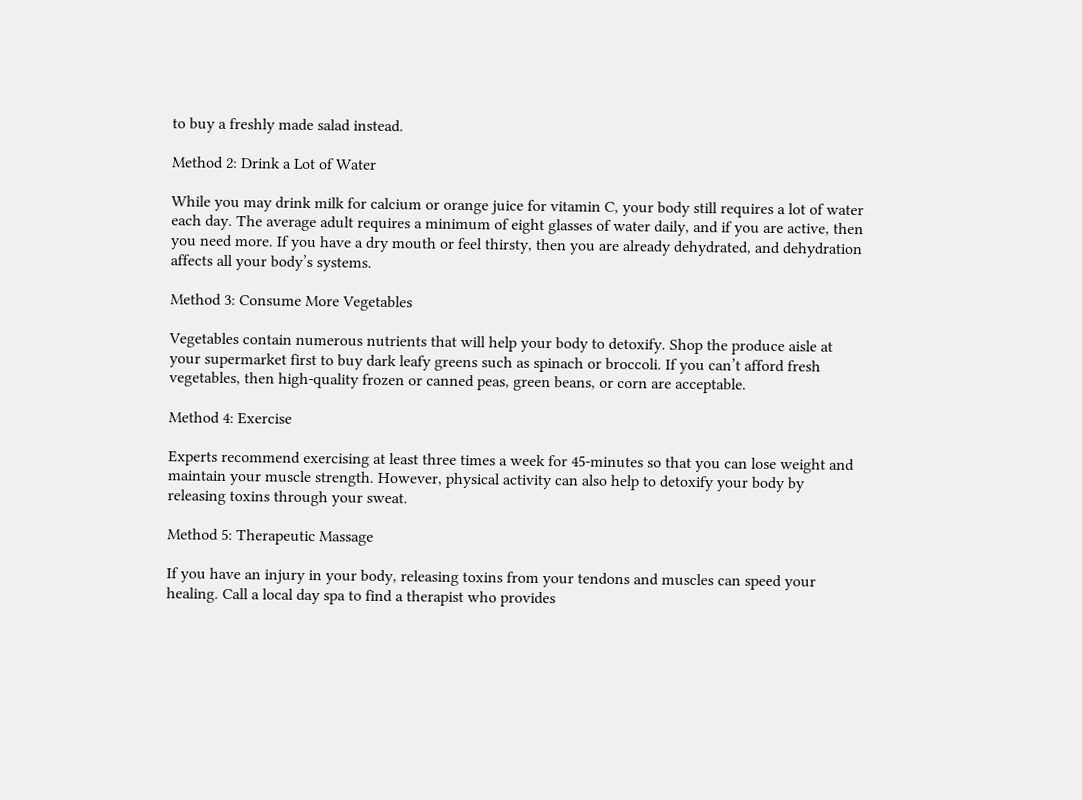to buy a freshly made salad instead.

Method 2: Drink a Lot of Water

While you may drink milk for calcium or orange juice for vitamin C, your body still requires a lot of water each day. The average adult requires a minimum of eight glasses of water daily, and if you are active, then you need more. If you have a dry mouth or feel thirsty, then you are already dehydrated, and dehydration affects all your body’s systems.

Method 3: Consume More Vegetables

Vegetables contain numerous nutrients that will help your body to detoxify. Shop the produce aisle at your supermarket first to buy dark leafy greens such as spinach or broccoli. If you can’t afford fresh vegetables, then high-quality frozen or canned peas, green beans, or corn are acceptable.

Method 4: Exercise

Experts recommend exercising at least three times a week for 45-minutes so that you can lose weight and maintain your muscle strength. However, physical activity can also help to detoxify your body by releasing toxins through your sweat.

Method 5: Therapeutic Massage

If you have an injury in your body, releasing toxins from your tendons and muscles can speed your healing. Call a local day spa to find a therapist who provides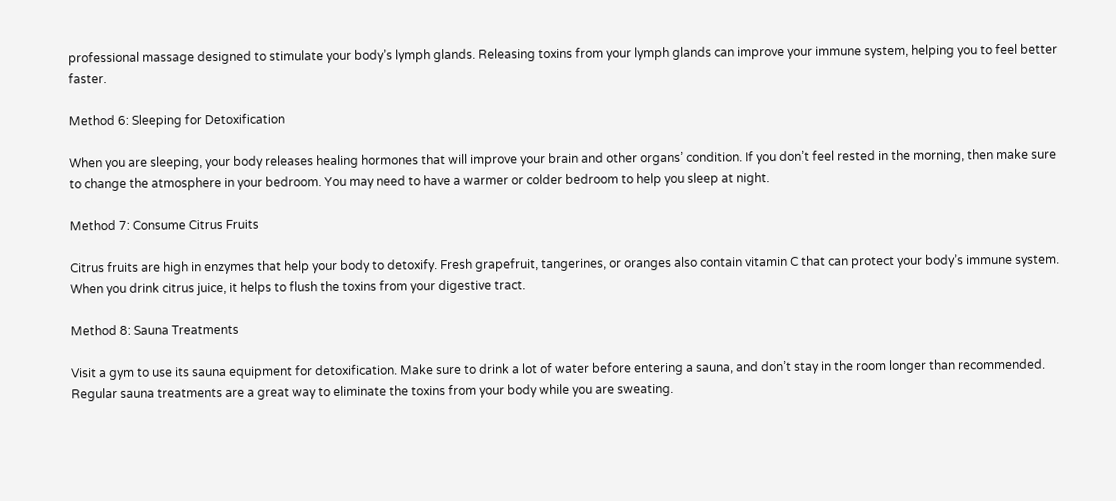professional massage designed to stimulate your body’s lymph glands. Releasing toxins from your lymph glands can improve your immune system, helping you to feel better faster.

Method 6: Sleeping for Detoxification

When you are sleeping, your body releases healing hormones that will improve your brain and other organs’ condition. If you don’t feel rested in the morning, then make sure to change the atmosphere in your bedroom. You may need to have a warmer or colder bedroom to help you sleep at night.

Method 7: Consume Citrus Fruits

Citrus fruits are high in enzymes that help your body to detoxify. Fresh grapefruit, tangerines, or oranges also contain vitamin C that can protect your body’s immune system. When you drink citrus juice, it helps to flush the toxins from your digestive tract.

Method 8: Sauna Treatments

Visit a gym to use its sauna equipment for detoxification. Make sure to drink a lot of water before entering a sauna, and don’t stay in the room longer than recommended. Regular sauna treatments are a great way to eliminate the toxins from your body while you are sweating.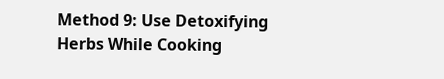Method 9: Use Detoxifying Herbs While Cooking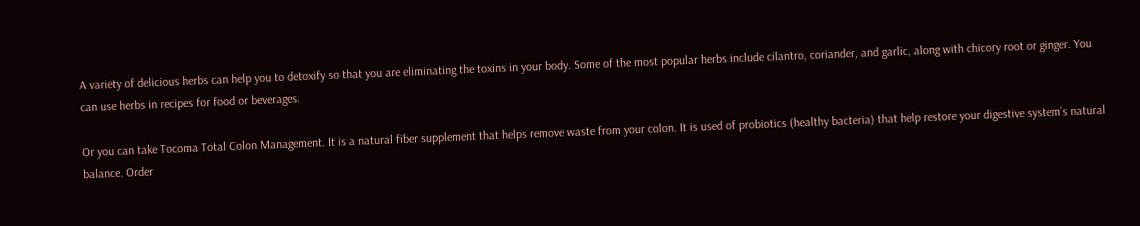A variety of delicious herbs can help you to detoxify so that you are eliminating the toxins in your body. Some of the most popular herbs include cilantro, coriander, and garlic, along with chicory root or ginger. You can use herbs in recipes for food or beverages.

Or you can take Tocoma Total Colon Management. It is a natural fiber supplement that helps remove waste from your colon. It is used of probiotics (healthy bacteria) that help restore your digestive system’s natural balance. Order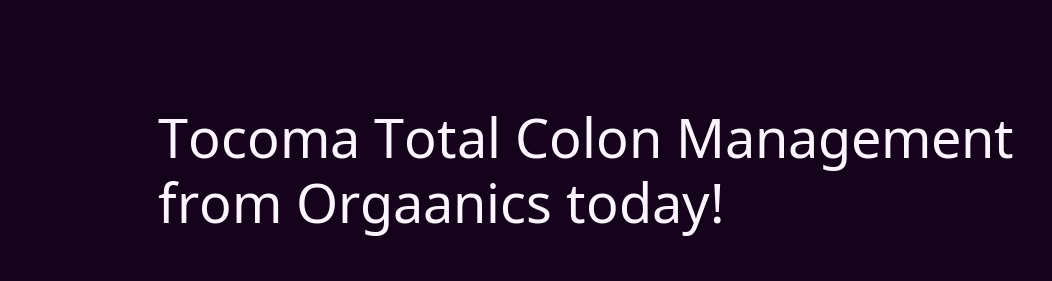Tocoma Total Colon Management from Orgaanics today!